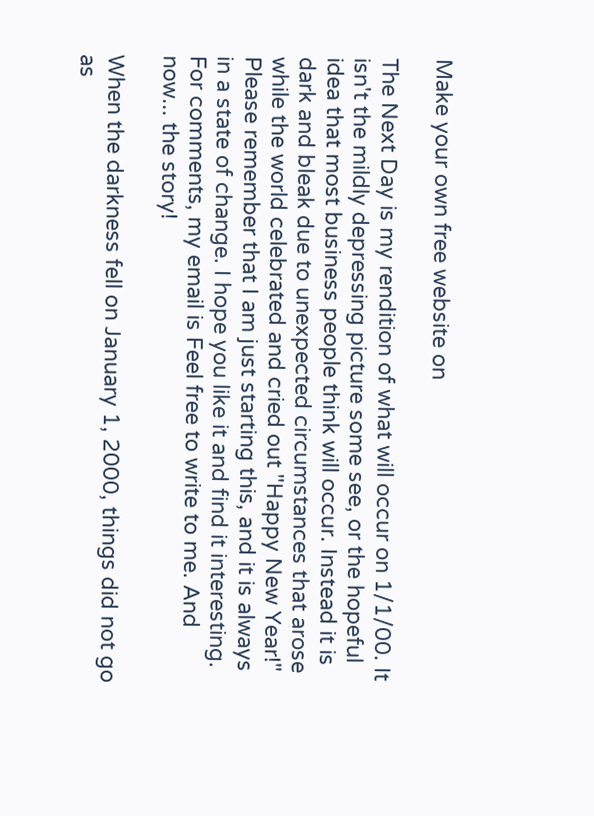Make your own free website on

The Next Day is my rendition of what will occur on 1/1/00. It isn't the mildly depressing picture some see, or the hopeful idea that most business people think will occur. Instead it is dark and bleak due to unexpected circumstances that arose while the world celebrated and cried out "Happy New Year!" Please remember that I am just starting this, and it is always in a state of change. I hope you like it and find it interesting. For comments, my email is Feel free to write to me. And now... the story!

When the darkness fell on January 1, 2000, things did not go as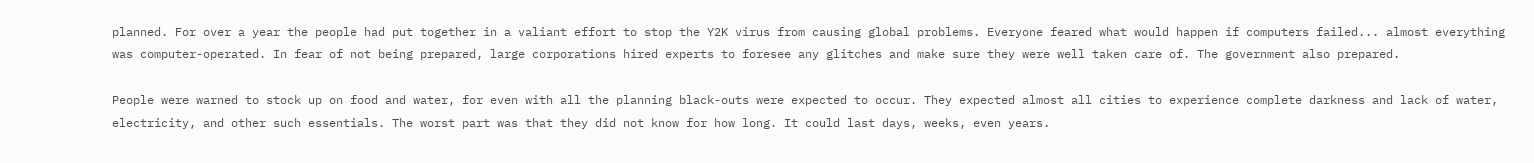planned. For over a year the people had put together in a valiant effort to stop the Y2K virus from causing global problems. Everyone feared what would happen if computers failed... almost everything was computer-operated. In fear of not being prepared, large corporations hired experts to foresee any glitches and make sure they were well taken care of. The government also prepared.

People were warned to stock up on food and water, for even with all the planning black-outs were expected to occur. They expected almost all cities to experience complete darkness and lack of water, electricity, and other such essentials. The worst part was that they did not know for how long. It could last days, weeks, even years.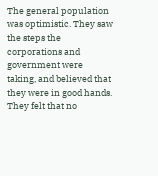The general population was optimistic. They saw the steps the corporations and government were taking, and believed that they were in good hands. They felt that no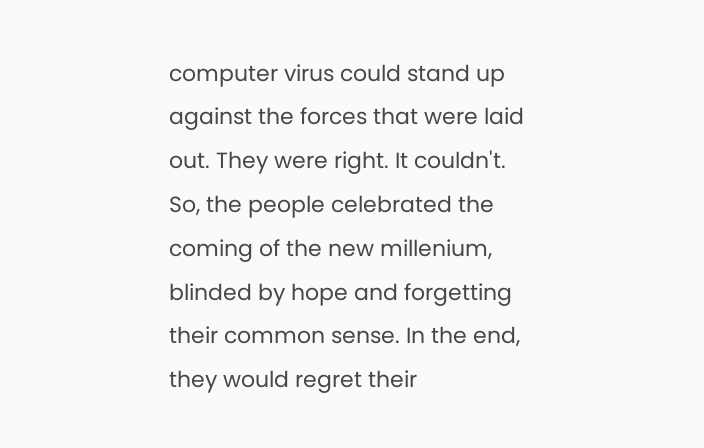computer virus could stand up against the forces that were laid out. They were right. It couldn't. So, the people celebrated the coming of the new millenium, blinded by hope and forgetting their common sense. In the end, they would regret their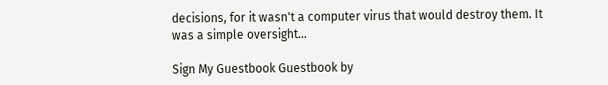decisions, for it wasn't a computer virus that would destroy them. It was a simple oversight...

Sign My Guestbook Guestbook by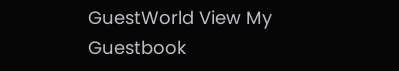GuestWorld View My Guestbook